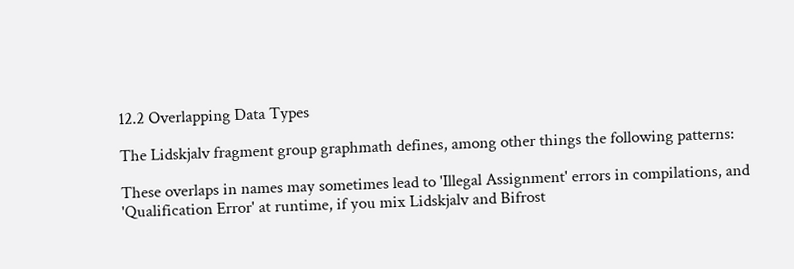12.2 Overlapping Data Types

The Lidskjalv fragment group graphmath defines, among other things the following patterns:

These overlaps in names may sometimes lead to 'Illegal Assignment' errors in compilations, and 'Qualification Error' at runtime, if you mix Lidskjalv and Bifrost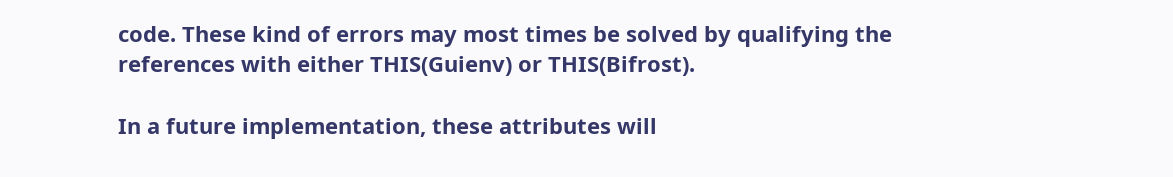code. These kind of errors may most times be solved by qualifying the references with either THIS(Guienv) or THIS(Bifrost).

In a future implementation, these attributes will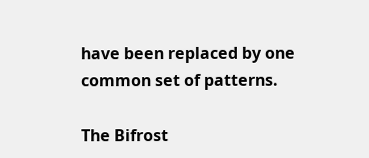have been replaced by one common set of patterns.

The Bifrost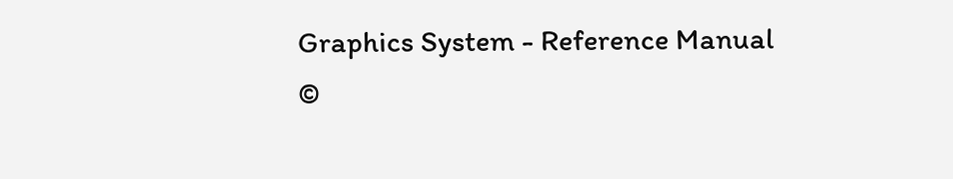Graphics System - Reference Manual
©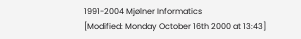1991-2004 Mjølner Informatics
[Modified: Monday October 16th 2000 at 13:43]